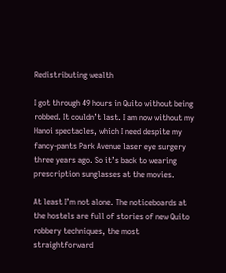Redistributing wealth

I got through 49 hours in Quito without being robbed. It couldn’t last. I am now without my Hanoi spectacles, which I need despite my fancy-pants Park Avenue laser eye surgery three years ago. So it’s back to wearing prescription sunglasses at the movies.

At least I’m not alone. The noticeboards at the hostels are full of stories of new Quito robbery techniques, the most straightforward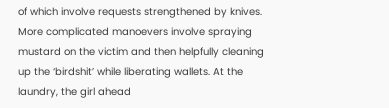of which involve requests strengthened by knives. More complicated manoevers involve spraying mustard on the victim and then helpfully cleaning up the ‘birdshit’ while liberating wallets. At the laundry, the girl ahead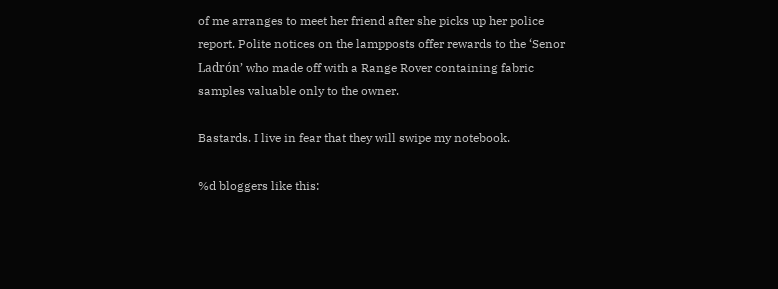of me arranges to meet her friend after she picks up her police report. Polite notices on the lampposts offer rewards to the ‘Senor Ladrón’ who made off with a Range Rover containing fabric samples valuable only to the owner.

Bastards. I live in fear that they will swipe my notebook.

%d bloggers like this: